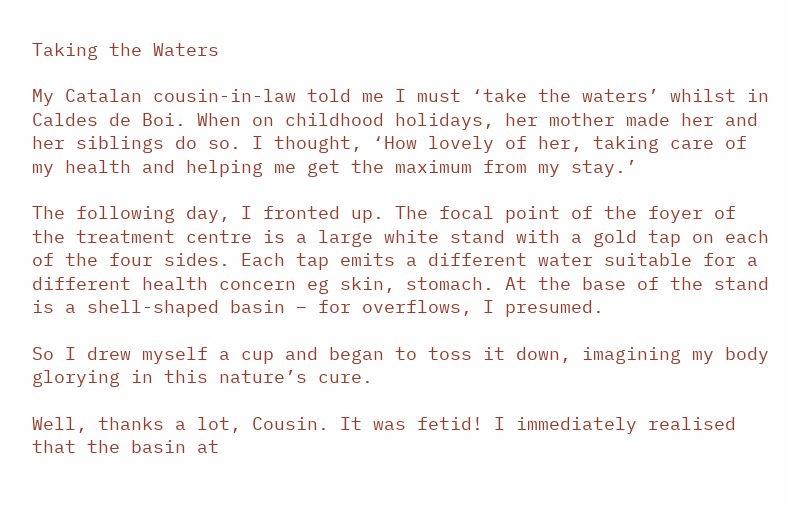Taking the Waters

My Catalan cousin-in-law told me I must ‘take the waters’ whilst in Caldes de Boi. When on childhood holidays, her mother made her and her siblings do so. I thought, ‘How lovely of her, taking care of my health and helping me get the maximum from my stay.’

The following day, I fronted up. The focal point of the foyer of the treatment centre is a large white stand with a gold tap on each of the four sides. Each tap emits a different water suitable for a different health concern eg skin, stomach. At the base of the stand is a shell-shaped basin – for overflows, I presumed.

So I drew myself a cup and began to toss it down, imagining my body glorying in this nature’s cure.

Well, thanks a lot, Cousin. It was fetid! I immediately realised that the basin at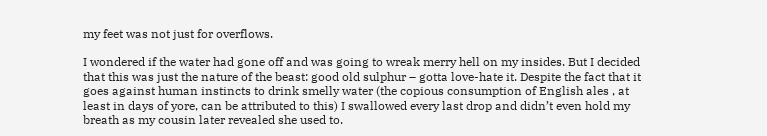my feet was not just for overflows.

I wondered if the water had gone off and was going to wreak merry hell on my insides. But I decided that this was just the nature of the beast: good old sulphur – gotta love-hate it. Despite the fact that it goes against human instincts to drink smelly water (the copious consumption of English ales , at least in days of yore, can be attributed to this) I swallowed every last drop and didn’t even hold my breath as my cousin later revealed she used to.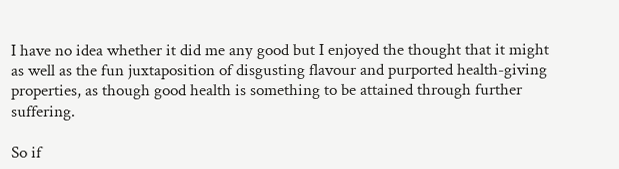I have no idea whether it did me any good but I enjoyed the thought that it might as well as the fun juxtaposition of disgusting flavour and purported health-giving properties, as though good health is something to be attained through further suffering.

So if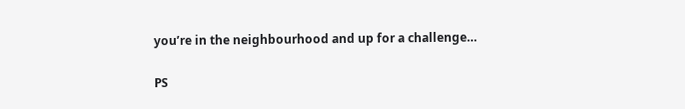you’re in the neighbourhood and up for a challenge…

PS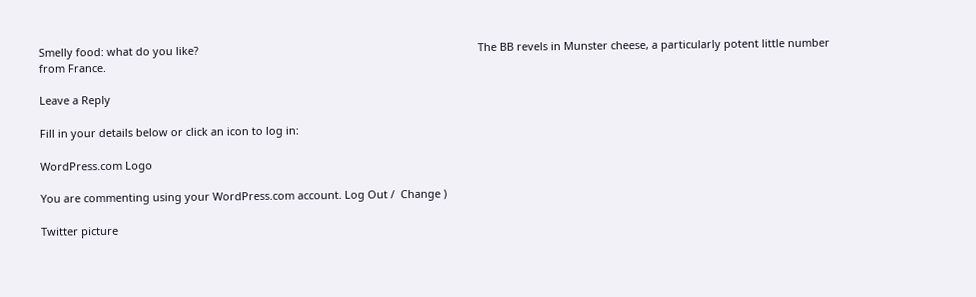Smelly food: what do you like?                                                                                             The BB revels in Munster cheese, a particularly potent little number from France.

Leave a Reply

Fill in your details below or click an icon to log in:

WordPress.com Logo

You are commenting using your WordPress.com account. Log Out /  Change )

Twitter picture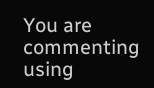You are commenting using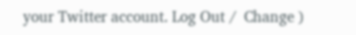your Twitter account. Log Out /  Change )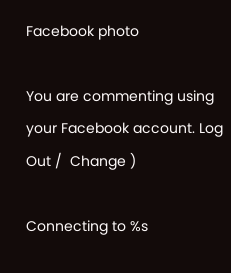Facebook photo

You are commenting using your Facebook account. Log Out /  Change )

Connecting to %s